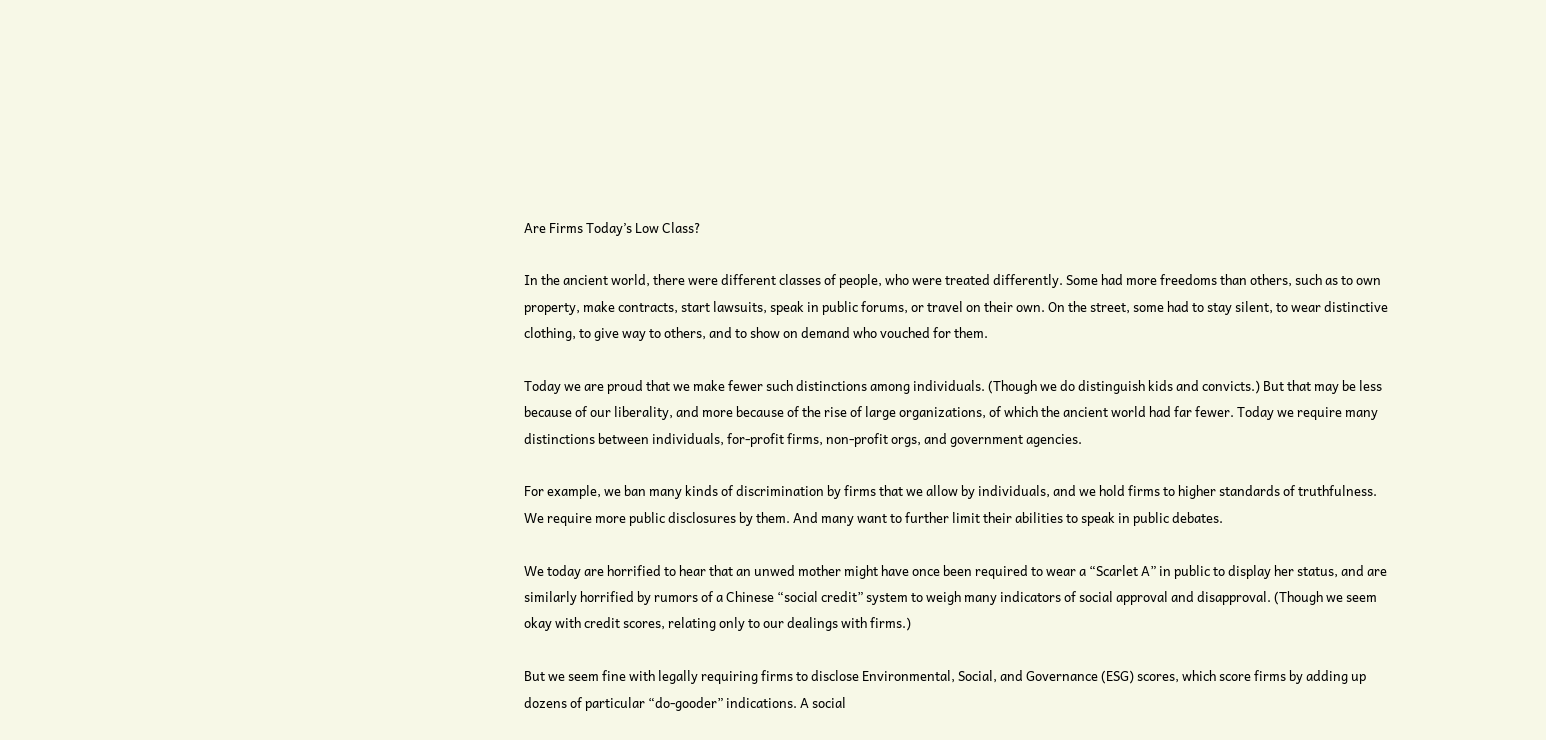Are Firms Today’s Low Class?

In the ancient world, there were different classes of people, who were treated differently. Some had more freedoms than others, such as to own property, make contracts, start lawsuits, speak in public forums, or travel on their own. On the street, some had to stay silent, to wear distinctive clothing, to give way to others, and to show on demand who vouched for them.

Today we are proud that we make fewer such distinctions among individuals. (Though we do distinguish kids and convicts.) But that may be less because of our liberality, and more because of the rise of large organizations, of which the ancient world had far fewer. Today we require many distinctions between individuals, for-profit firms, non-profit orgs, and government agencies.

For example, we ban many kinds of discrimination by firms that we allow by individuals, and we hold firms to higher standards of truthfulness. We require more public disclosures by them. And many want to further limit their abilities to speak in public debates.

We today are horrified to hear that an unwed mother might have once been required to wear a “Scarlet A” in public to display her status, and are similarly horrified by rumors of a Chinese “social credit” system to weigh many indicators of social approval and disapproval. (Though we seem okay with credit scores, relating only to our dealings with firms.)

But we seem fine with legally requiring firms to disclose Environmental, Social, and Governance (ESG) scores, which score firms by adding up dozens of particular “do-gooder” indications. A social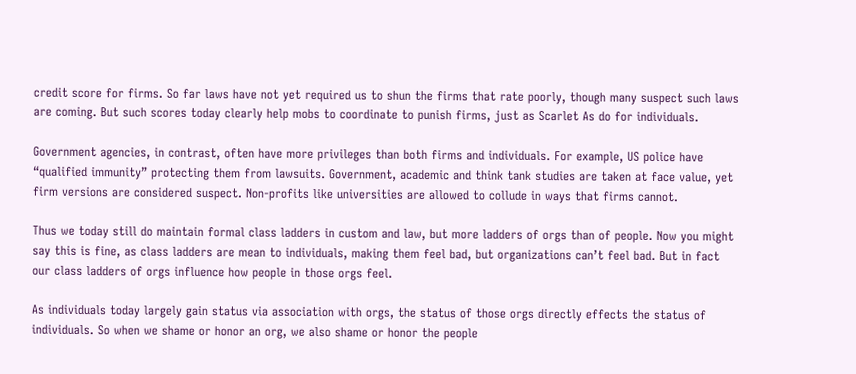credit score for firms. So far laws have not yet required us to shun the firms that rate poorly, though many suspect such laws are coming. But such scores today clearly help mobs to coordinate to punish firms, just as Scarlet As do for individuals.

Government agencies, in contrast, often have more privileges than both firms and individuals. For example, US police have “qualified immunity” protecting them from lawsuits. Government, academic and think tank studies are taken at face value, yet firm versions are considered suspect. Non-profits like universities are allowed to collude in ways that firms cannot.

Thus we today still do maintain formal class ladders in custom and law, but more ladders of orgs than of people. Now you might say this is fine, as class ladders are mean to individuals, making them feel bad, but organizations can’t feel bad. But in fact our class ladders of orgs influence how people in those orgs feel.

As individuals today largely gain status via association with orgs, the status of those orgs directly effects the status of individuals. So when we shame or honor an org, we also shame or honor the people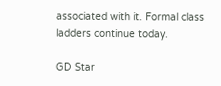associated with it. Formal class ladders continue today.

GD Star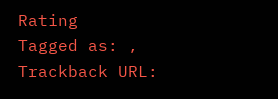Rating
Tagged as: ,
Trackback URL: